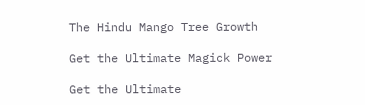The Hindu Mango Tree Growth

Get the Ultimate Magick Power

Get the Ultimate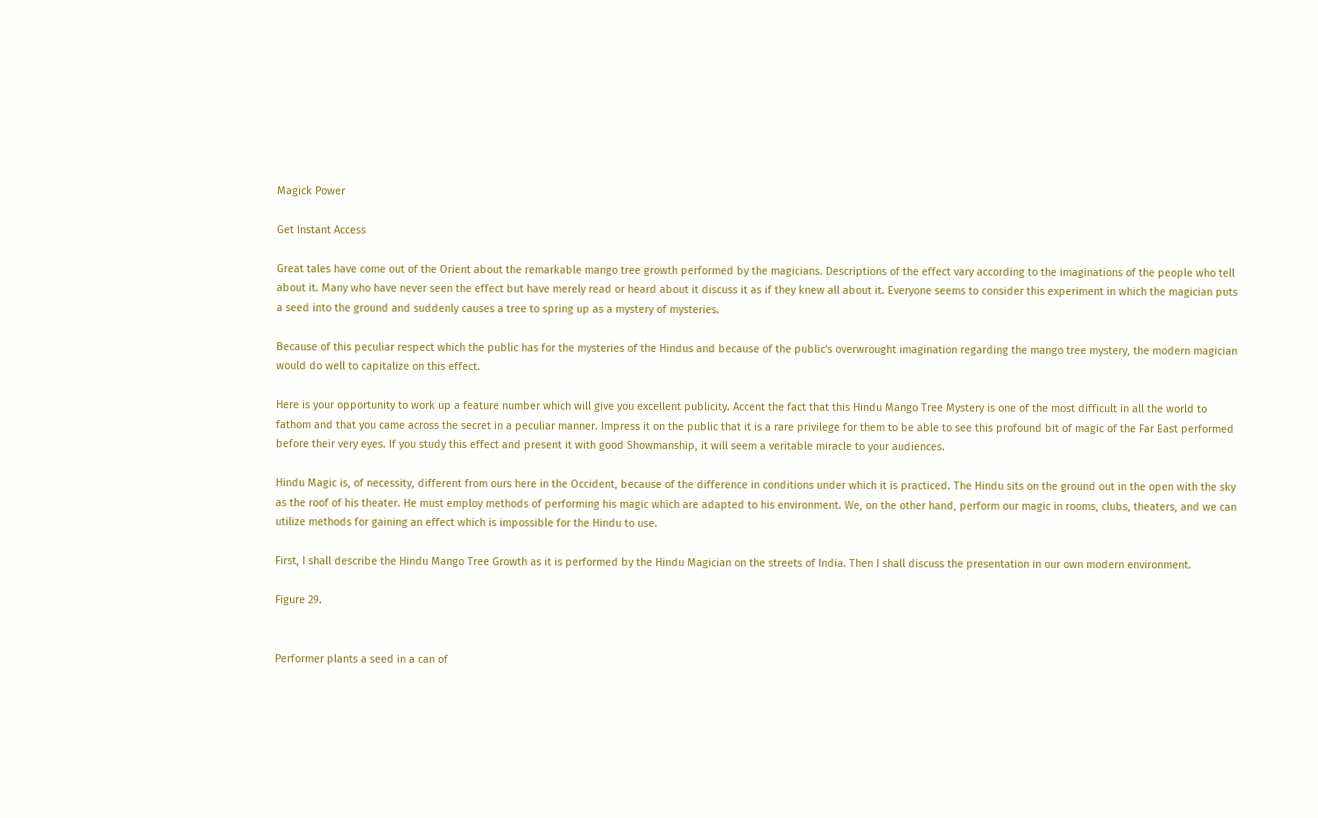Magick Power

Get Instant Access

Great tales have come out of the Orient about the remarkable mango tree growth performed by the magicians. Descriptions of the effect vary according to the imaginations of the people who tell about it. Many who have never seen the effect but have merely read or heard about it discuss it as if they knew all about it. Everyone seems to consider this experiment in which the magician puts a seed into the ground and suddenly causes a tree to spring up as a mystery of mysteries.

Because of this peculiar respect which the public has for the mysteries of the Hindus and because of the public's overwrought imagination regarding the mango tree mystery, the modern magician would do well to capitalize on this effect.

Here is your opportunity to work up a feature number which will give you excellent publicity. Accent the fact that this Hindu Mango Tree Mystery is one of the most difficult in all the world to fathom and that you came across the secret in a peculiar manner. Impress it on the public that it is a rare privilege for them to be able to see this profound bit of magic of the Far East performed before their very eyes. If you study this effect and present it with good Showmanship, it will seem a veritable miracle to your audiences.

Hindu Magic is, of necessity, different from ours here in the Occident, because of the difference in conditions under which it is practiced. The Hindu sits on the ground out in the open with the sky as the roof of his theater. He must employ methods of performing his magic which are adapted to his environment. We, on the other hand, perform our magic in rooms, clubs, theaters, and we can utilize methods for gaining an effect which is impossible for the Hindu to use.

First, I shall describe the Hindu Mango Tree Growth as it is performed by the Hindu Magician on the streets of India. Then I shall discuss the presentation in our own modern environment.

Figure 29.


Performer plants a seed in a can of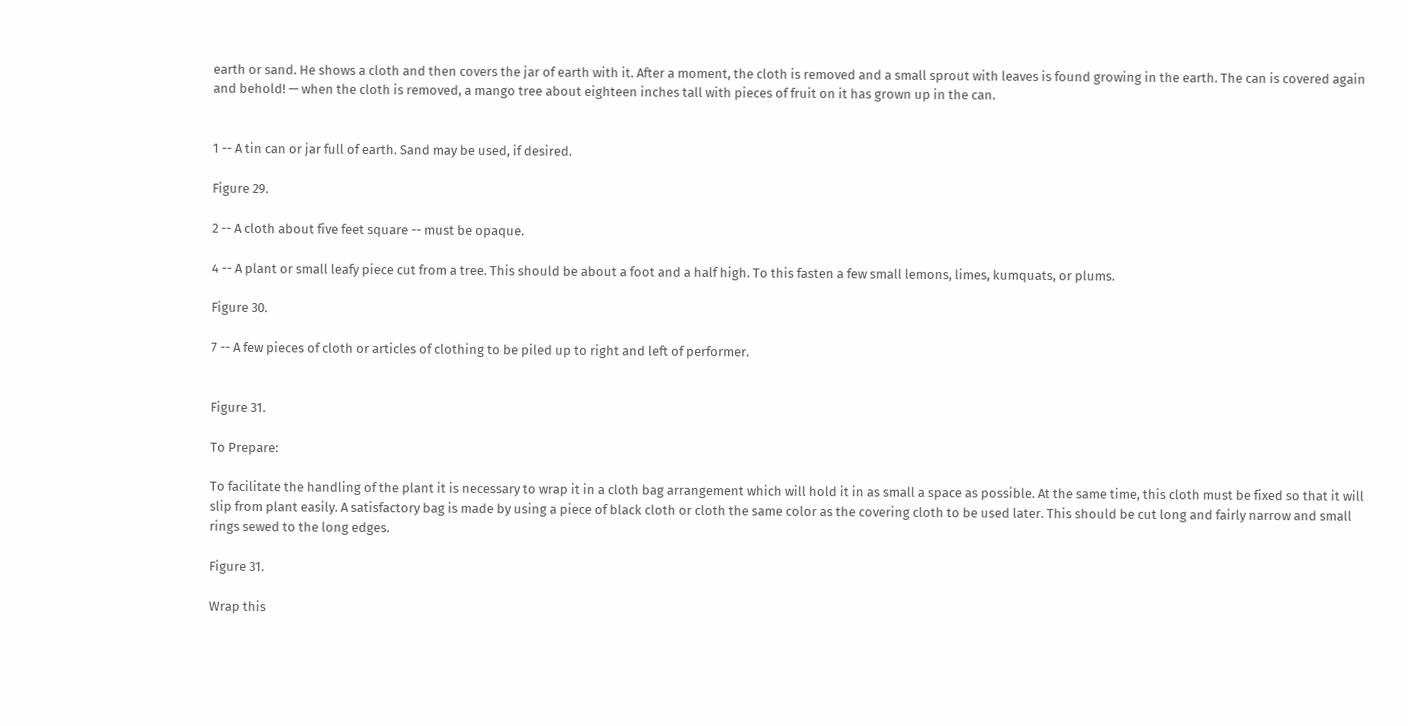earth or sand. He shows a cloth and then covers the jar of earth with it. After a moment, the cloth is removed and a small sprout with leaves is found growing in the earth. The can is covered again and behold! — when the cloth is removed, a mango tree about eighteen inches tall with pieces of fruit on it has grown up in the can.


1 -- A tin can or jar full of earth. Sand may be used, if desired.

Figure 29.

2 -- A cloth about five feet square -- must be opaque.

4 -- A plant or small leafy piece cut from a tree. This should be about a foot and a half high. To this fasten a few small lemons, limes, kumquats, or plums.

Figure 30.

7 -- A few pieces of cloth or articles of clothing to be piled up to right and left of performer.


Figure 31.

To Prepare:

To facilitate the handling of the plant it is necessary to wrap it in a cloth bag arrangement which will hold it in as small a space as possible. At the same time, this cloth must be fixed so that it will slip from plant easily. A satisfactory bag is made by using a piece of black cloth or cloth the same color as the covering cloth to be used later. This should be cut long and fairly narrow and small rings sewed to the long edges.

Figure 31.

Wrap this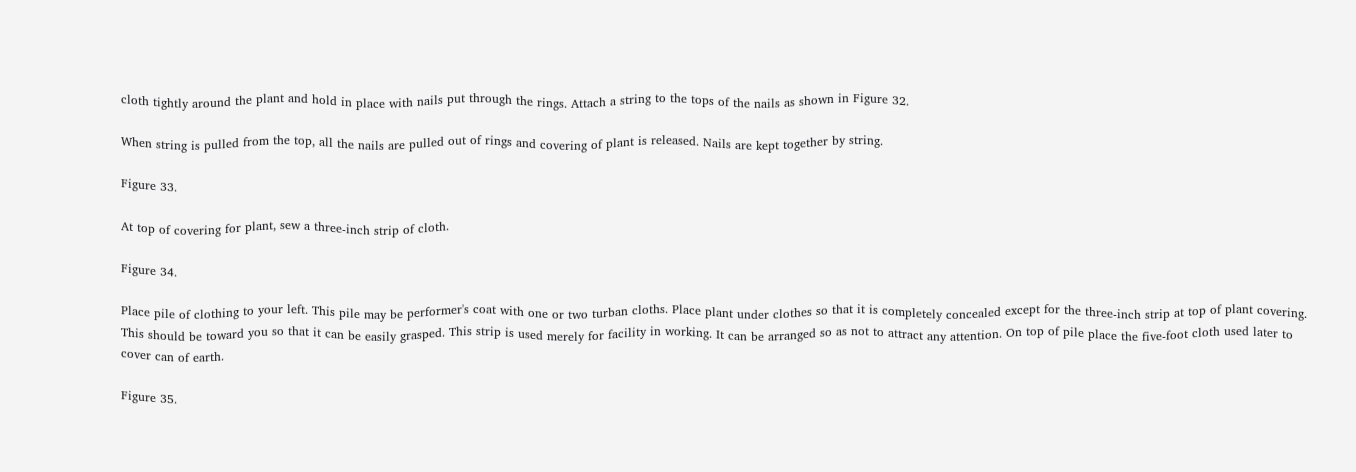cloth tightly around the plant and hold in place with nails put through the rings. Attach a string to the tops of the nails as shown in Figure 32.

When string is pulled from the top, all the nails are pulled out of rings and covering of plant is released. Nails are kept together by string.

Figure 33.

At top of covering for plant, sew a three-inch strip of cloth.

Figure 34.

Place pile of clothing to your left. This pile may be performer's coat with one or two turban cloths. Place plant under clothes so that it is completely concealed except for the three-inch strip at top of plant covering. This should be toward you so that it can be easily grasped. This strip is used merely for facility in working. It can be arranged so as not to attract any attention. On top of pile place the five-foot cloth used later to cover can of earth.

Figure 35.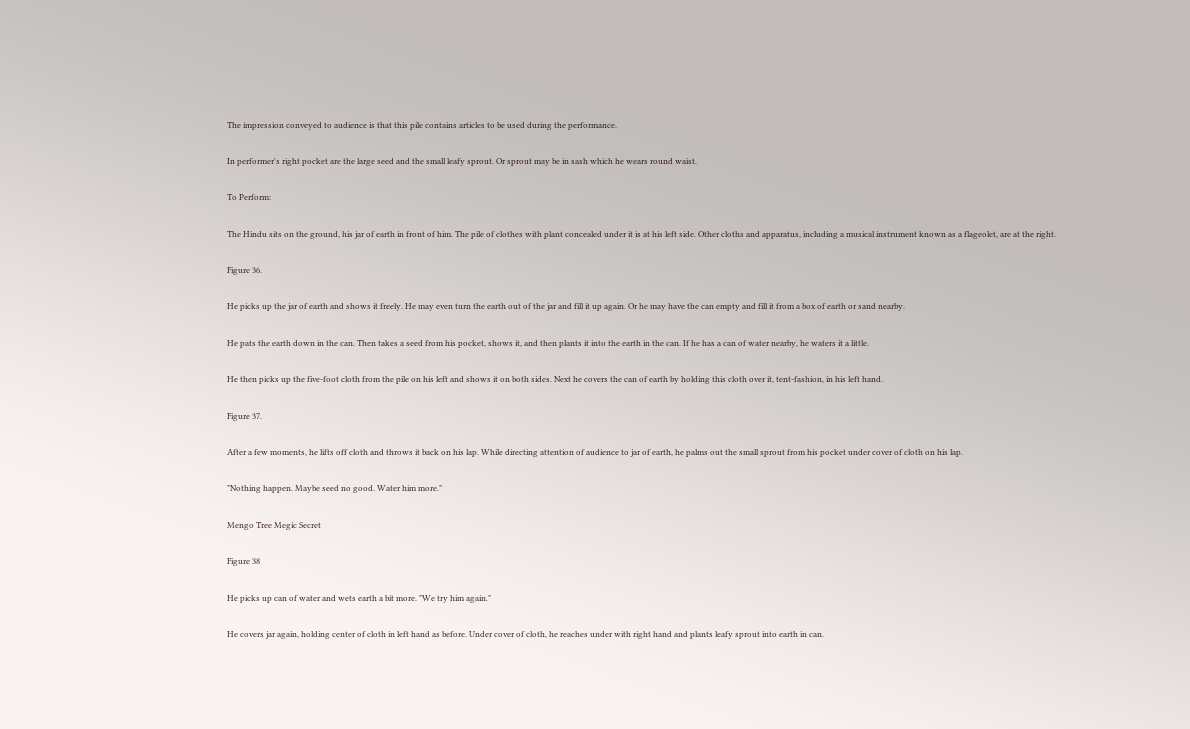The impression conveyed to audience is that this pile contains articles to be used during the performance.

In performer's right pocket are the large seed and the small leafy sprout. Or sprout may be in sash which he wears round waist.

To Perform:

The Hindu sits on the ground, his jar of earth in front of him. The pile of clothes with plant concealed under it is at his left side. Other cloths and apparatus, including a musical instrument known as a flageolet, are at the right.

Figure 36.

He picks up the jar of earth and shows it freely. He may even turn the earth out of the jar and fill it up again. Or he may have the can empty and fill it from a box of earth or sand nearby.

He pats the earth down in the can. Then takes a seed from his pocket, shows it, and then plants it into the earth in the can. If he has a can of water nearby, he waters it a little.

He then picks up the five-foot cloth from the pile on his left and shows it on both sides. Next he covers the can of earth by holding this cloth over it, tent-fashion, in his left hand.

Figure 37.

After a few moments, he lifts off cloth and throws it back on his lap. While directing attention of audience to jar of earth, he palms out the small sprout from his pocket under cover of cloth on his lap.

"Nothing happen. Maybe seed no good. Water him more."

Mengo Tree Megic Secret

Figure 38

He picks up can of water and wets earth a bit more. "We try him again."

He covers jar again, holding center of cloth in left hand as before. Under cover of cloth, he reaches under with right hand and plants leafy sprout into earth in can.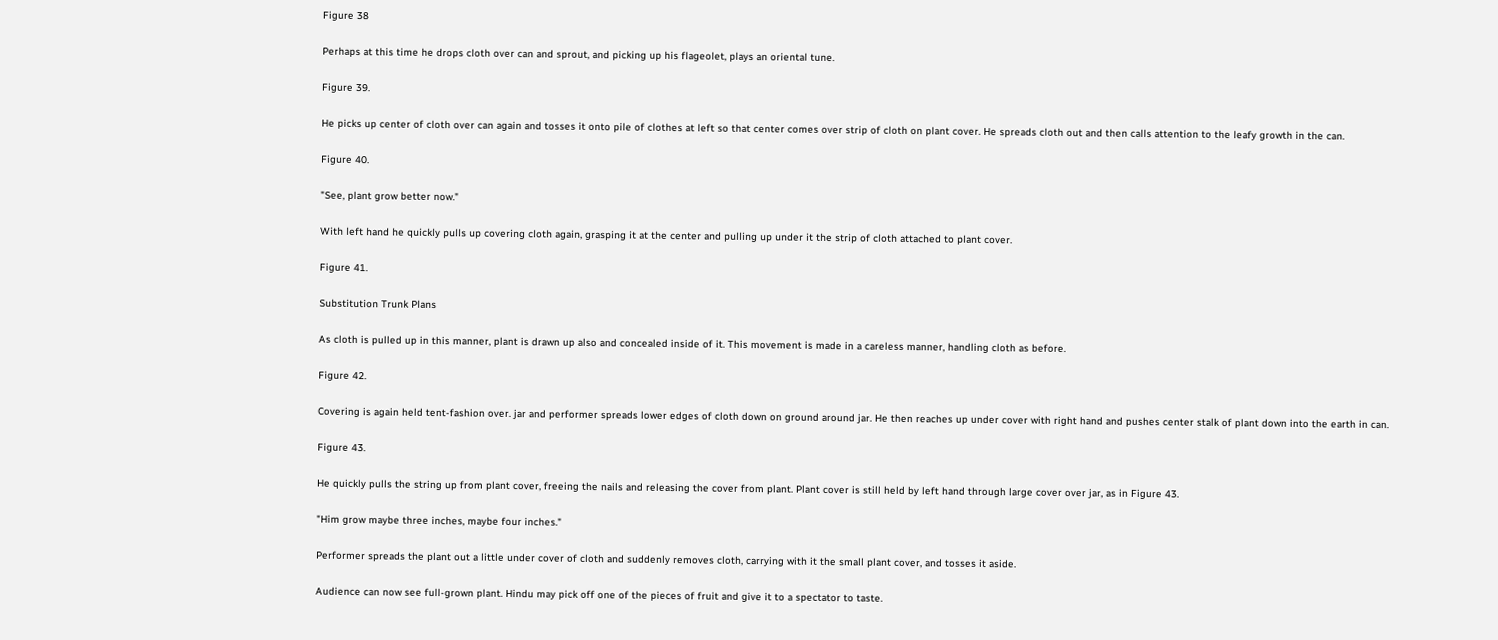Figure 38

Perhaps at this time he drops cloth over can and sprout, and picking up his flageolet, plays an oriental tune.

Figure 39.

He picks up center of cloth over can again and tosses it onto pile of clothes at left so that center comes over strip of cloth on plant cover. He spreads cloth out and then calls attention to the leafy growth in the can.

Figure 40.

"See, plant grow better now."

With left hand he quickly pulls up covering cloth again, grasping it at the center and pulling up under it the strip of cloth attached to plant cover.

Figure 41.

Substitution Trunk Plans

As cloth is pulled up in this manner, plant is drawn up also and concealed inside of it. This movement is made in a careless manner, handling cloth as before.

Figure 42.

Covering is again held tent-fashion over. jar and performer spreads lower edges of cloth down on ground around jar. He then reaches up under cover with right hand and pushes center stalk of plant down into the earth in can.

Figure 43.

He quickly pulls the string up from plant cover, freeing the nails and releasing the cover from plant. Plant cover is still held by left hand through large cover over jar, as in Figure 43.

"Him grow maybe three inches, maybe four inches."

Performer spreads the plant out a little under cover of cloth and suddenly removes cloth, carrying with it the small plant cover, and tosses it aside.

Audience can now see full-grown plant. Hindu may pick off one of the pieces of fruit and give it to a spectator to taste.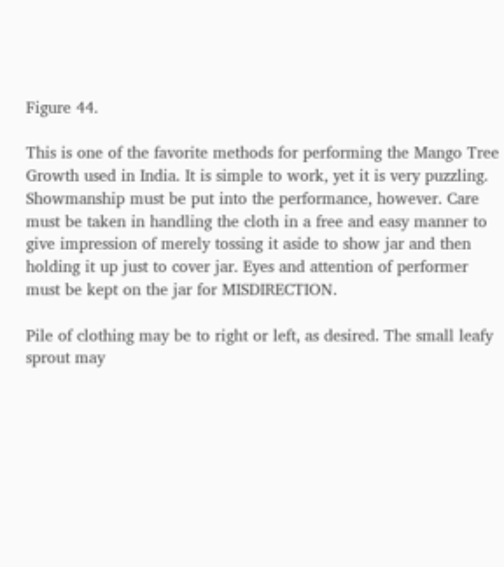Figure 44.

This is one of the favorite methods for performing the Mango Tree Growth used in India. It is simple to work, yet it is very puzzling. Showmanship must be put into the performance, however. Care must be taken in handling the cloth in a free and easy manner to give impression of merely tossing it aside to show jar and then holding it up just to cover jar. Eyes and attention of performer must be kept on the jar for MISDIRECTION.

Pile of clothing may be to right or left, as desired. The small leafy sprout may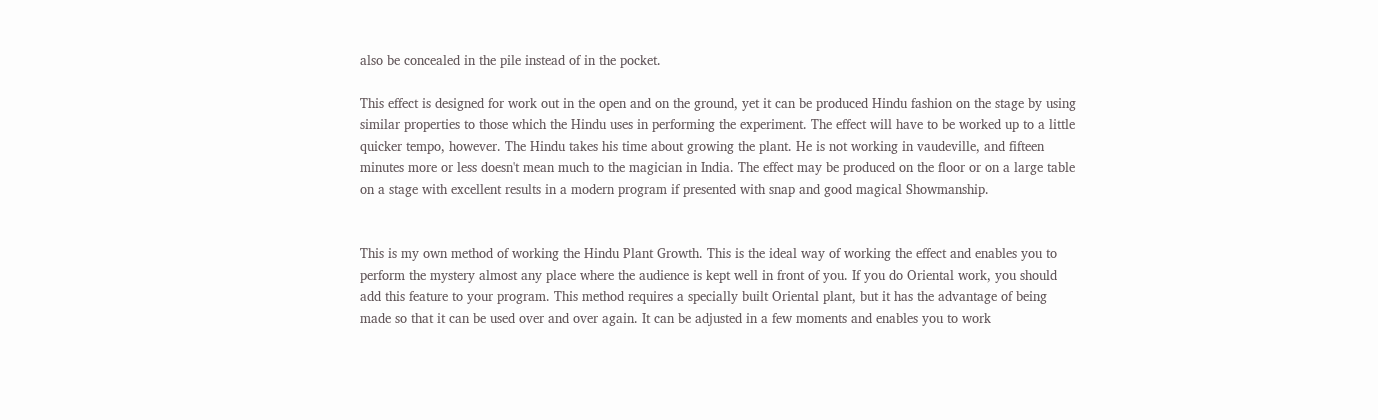also be concealed in the pile instead of in the pocket.

This effect is designed for work out in the open and on the ground, yet it can be produced Hindu fashion on the stage by using similar properties to those which the Hindu uses in performing the experiment. The effect will have to be worked up to a little quicker tempo, however. The Hindu takes his time about growing the plant. He is not working in vaudeville, and fifteen minutes more or less doesn't mean much to the magician in India. The effect may be produced on the floor or on a large table on a stage with excellent results in a modern program if presented with snap and good magical Showmanship.


This is my own method of working the Hindu Plant Growth. This is the ideal way of working the effect and enables you to perform the mystery almost any place where the audience is kept well in front of you. If you do Oriental work, you should add this feature to your program. This method requires a specially built Oriental plant, but it has the advantage of being made so that it can be used over and over again. It can be adjusted in a few moments and enables you to work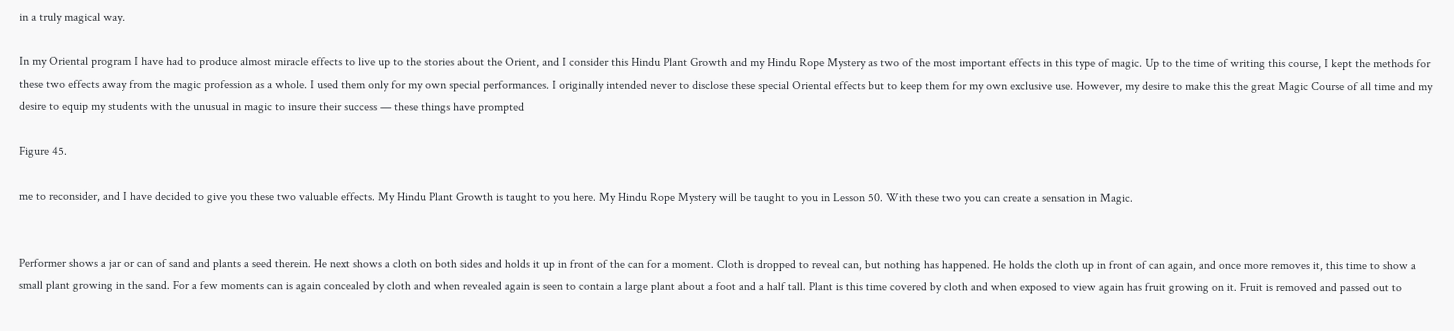in a truly magical way.

In my Oriental program I have had to produce almost miracle effects to live up to the stories about the Orient, and I consider this Hindu Plant Growth and my Hindu Rope Mystery as two of the most important effects in this type of magic. Up to the time of writing this course, I kept the methods for these two effects away from the magic profession as a whole. I used them only for my own special performances. I originally intended never to disclose these special Oriental effects but to keep them for my own exclusive use. However, my desire to make this the great Magic Course of all time and my desire to equip my students with the unusual in magic to insure their success — these things have prompted

Figure 45.

me to reconsider, and I have decided to give you these two valuable effects. My Hindu Plant Growth is taught to you here. My Hindu Rope Mystery will be taught to you in Lesson 50. With these two you can create a sensation in Magic.


Performer shows a jar or can of sand and plants a seed therein. He next shows a cloth on both sides and holds it up in front of the can for a moment. Cloth is dropped to reveal can, but nothing has happened. He holds the cloth up in front of can again, and once more removes it, this time to show a small plant growing in the sand. For a few moments can is again concealed by cloth and when revealed again is seen to contain a large plant about a foot and a half tall. Plant is this time covered by cloth and when exposed to view again has fruit growing on it. Fruit is removed and passed out to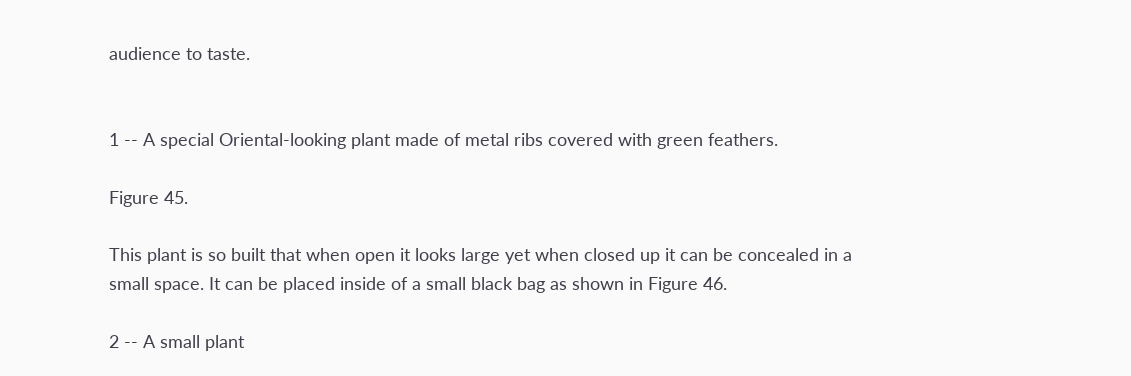audience to taste.


1 -- A special Oriental-looking plant made of metal ribs covered with green feathers.

Figure 45.

This plant is so built that when open it looks large yet when closed up it can be concealed in a small space. It can be placed inside of a small black bag as shown in Figure 46.

2 -- A small plant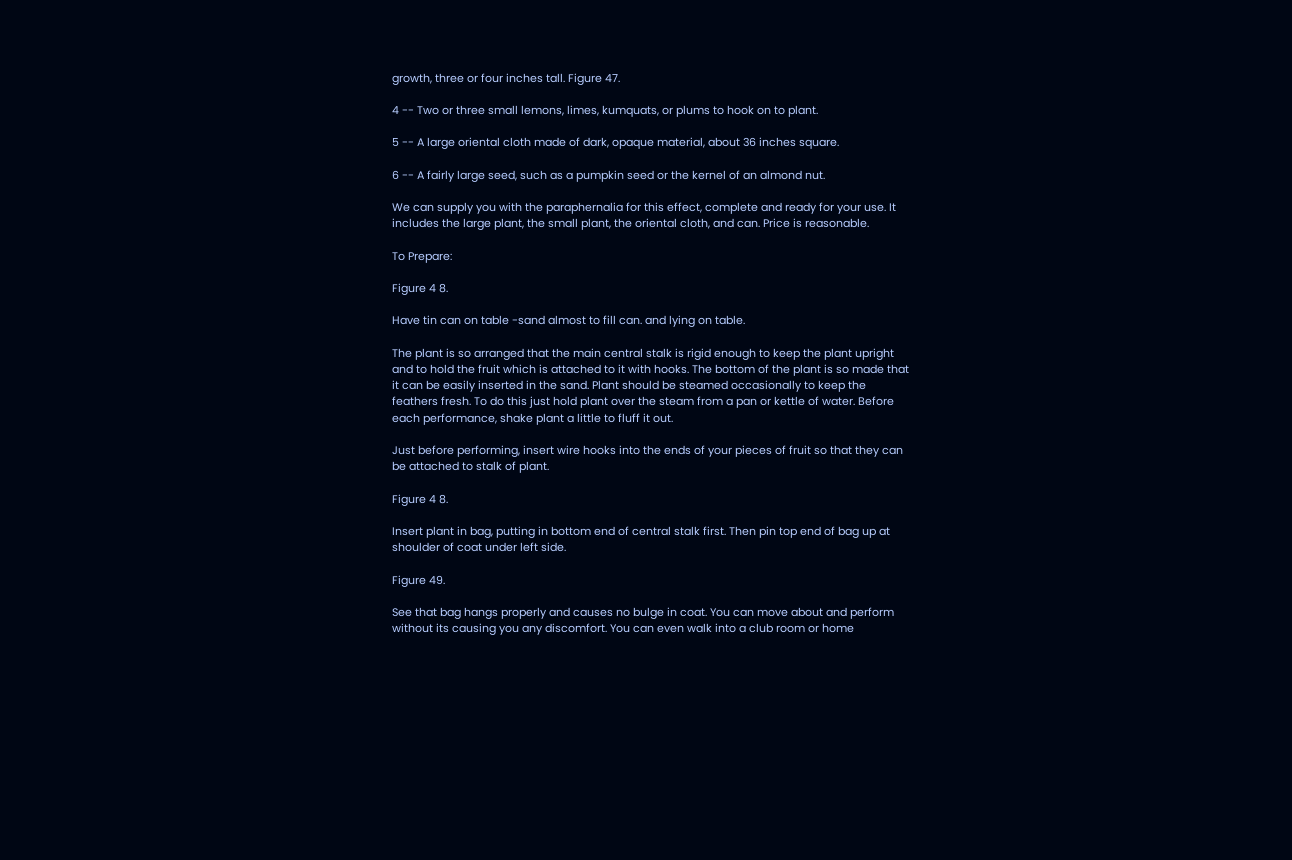growth, three or four inches tall. Figure 47.

4 -- Two or three small lemons, limes, kumquats, or plums to hook on to plant.

5 -- A large oriental cloth made of dark, opaque material, about 36 inches square.

6 -- A fairly large seed, such as a pumpkin seed or the kernel of an almond nut.

We can supply you with the paraphernalia for this effect, complete and ready for your use. It includes the large plant, the small plant, the oriental cloth, and can. Price is reasonable.

To Prepare:

Figure 4 8.

Have tin can on table -sand almost to fill can. and lying on table.

The plant is so arranged that the main central stalk is rigid enough to keep the plant upright and to hold the fruit which is attached to it with hooks. The bottom of the plant is so made that it can be easily inserted in the sand. Plant should be steamed occasionally to keep the feathers fresh. To do this just hold plant over the steam from a pan or kettle of water. Before each performance, shake plant a little to fluff it out.

Just before performing, insert wire hooks into the ends of your pieces of fruit so that they can be attached to stalk of plant.

Figure 4 8.

Insert plant in bag, putting in bottom end of central stalk first. Then pin top end of bag up at shoulder of coat under left side.

Figure 49.

See that bag hangs properly and causes no bulge in coat. You can move about and perform without its causing you any discomfort. You can even walk into a club room or home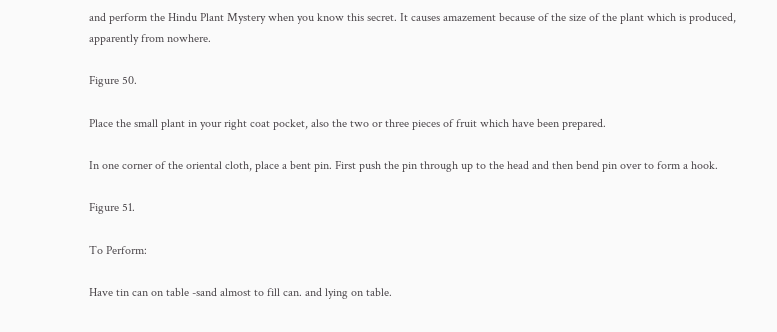and perform the Hindu Plant Mystery when you know this secret. It causes amazement because of the size of the plant which is produced, apparently from nowhere.

Figure 50.

Place the small plant in your right coat pocket, also the two or three pieces of fruit which have been prepared.

In one corner of the oriental cloth, place a bent pin. First push the pin through up to the head and then bend pin over to form a hook.

Figure 51.

To Perform:

Have tin can on table -sand almost to fill can. and lying on table.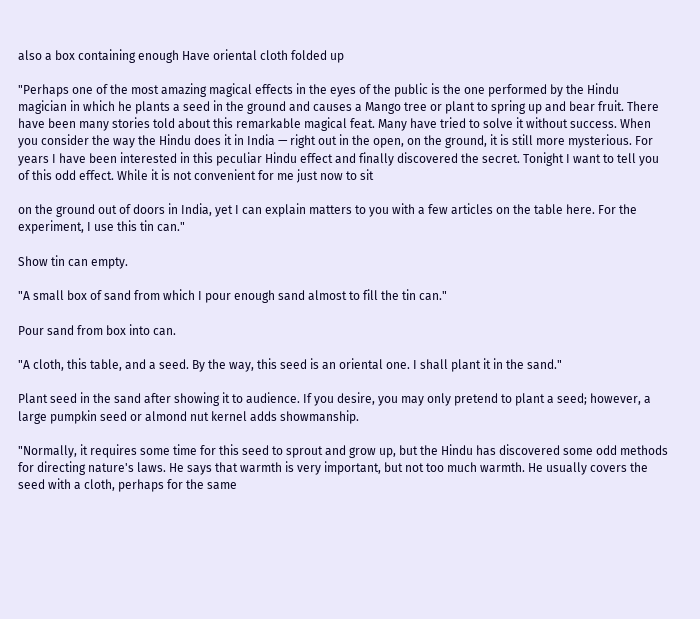also a box containing enough Have oriental cloth folded up

"Perhaps one of the most amazing magical effects in the eyes of the public is the one performed by the Hindu magician in which he plants a seed in the ground and causes a Mango tree or plant to spring up and bear fruit. There have been many stories told about this remarkable magical feat. Many have tried to solve it without success. When you consider the way the Hindu does it in India — right out in the open, on the ground, it is still more mysterious. For years I have been interested in this peculiar Hindu effect and finally discovered the secret. Tonight I want to tell you of this odd effect. While it is not convenient for me just now to sit

on the ground out of doors in India, yet I can explain matters to you with a few articles on the table here. For the experiment, I use this tin can."

Show tin can empty.

"A small box of sand from which I pour enough sand almost to fill the tin can."

Pour sand from box into can.

"A cloth, this table, and a seed. By the way, this seed is an oriental one. I shall plant it in the sand."

Plant seed in the sand after showing it to audience. If you desire, you may only pretend to plant a seed; however, a large pumpkin seed or almond nut kernel adds showmanship.

"Normally, it requires some time for this seed to sprout and grow up, but the Hindu has discovered some odd methods for directing nature's laws. He says that warmth is very important, but not too much warmth. He usually covers the seed with a cloth, perhaps for the same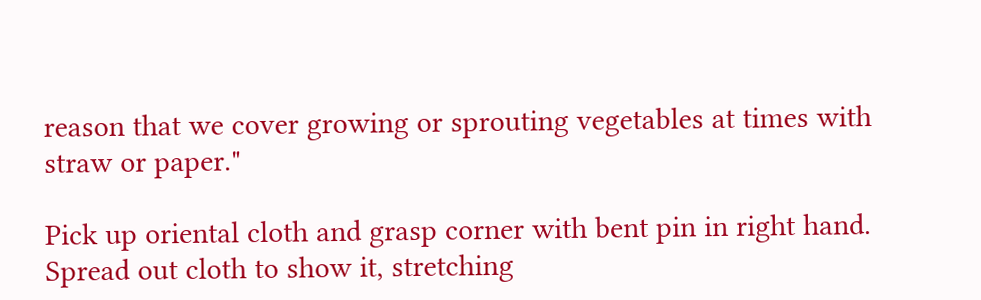reason that we cover growing or sprouting vegetables at times with straw or paper."

Pick up oriental cloth and grasp corner with bent pin in right hand. Spread out cloth to show it, stretching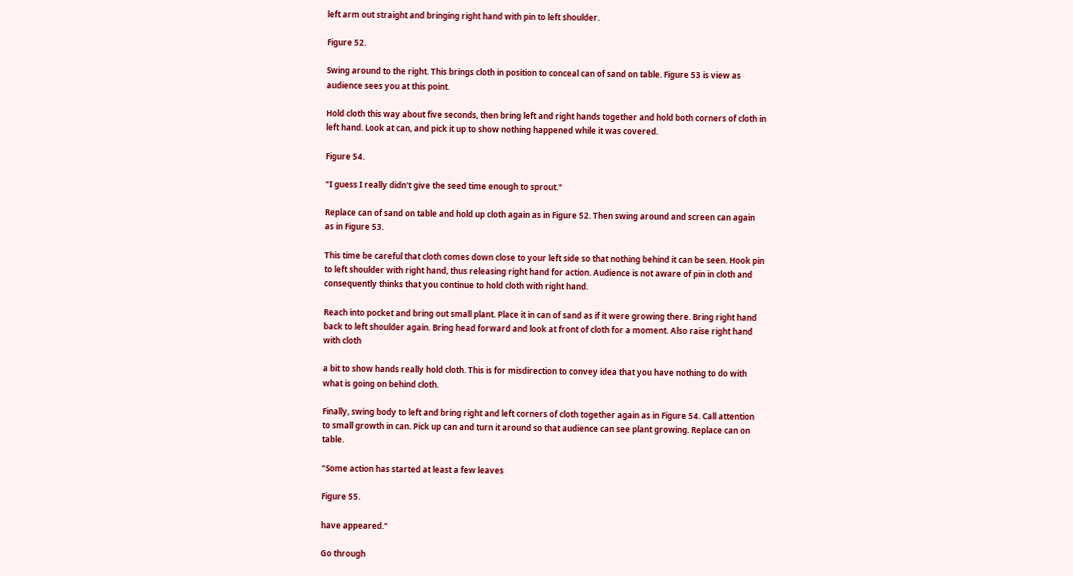left arm out straight and bringing right hand with pin to left shoulder.

Figure 52.

Swing around to the right. This brings cloth in position to conceal can of sand on table. Figure 53 is view as audience sees you at this point.

Hold cloth this way about five seconds, then bring left and right hands together and hold both corners of cloth in left hand. Look at can, and pick it up to show nothing happened while it was covered.

Figure 54.

"I guess I really didn't give the seed time enough to sprout."

Replace can of sand on table and hold up cloth again as in Figure 52. Then swing around and screen can again as in Figure 53.

This time be careful that cloth comes down close to your left side so that nothing behind it can be seen. Hook pin to left shoulder with right hand, thus releasing right hand for action. Audience is not aware of pin in cloth and consequently thinks that you continue to hold cloth with right hand.

Reach into pocket and bring out small plant. Place it in can of sand as if it were growing there. Bring right hand back to left shoulder again. Bring head forward and look at front of cloth for a moment. Also raise right hand with cloth

a bit to show hands really hold cloth. This is for misdirection to convey idea that you have nothing to do with what is going on behind cloth.

Finally, swing body to left and bring right and left corners of cloth together again as in Figure 54. Call attention to small growth in can. Pick up can and turn it around so that audience can see plant growing. Replace can on table.

"Some action has started at least a few leaves

Figure 55.

have appeared."

Go through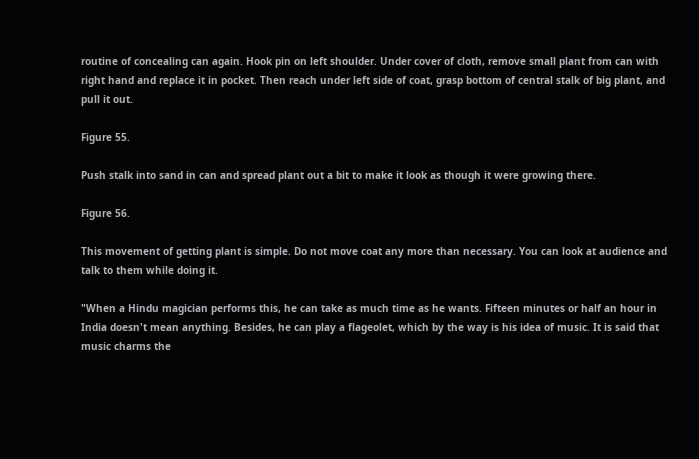routine of concealing can again. Hook pin on left shoulder. Under cover of cloth, remove small plant from can with right hand and replace it in pocket. Then reach under left side of coat, grasp bottom of central stalk of big plant, and pull it out.

Figure 55.

Push stalk into sand in can and spread plant out a bit to make it look as though it were growing there.

Figure 56.

This movement of getting plant is simple. Do not move coat any more than necessary. You can look at audience and talk to them while doing it.

"When a Hindu magician performs this, he can take as much time as he wants. Fifteen minutes or half an hour in India doesn't mean anything. Besides, he can play a flageolet, which by the way is his idea of music. It is said that music charms the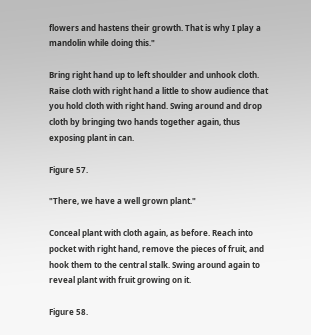flowers and hastens their growth. That is why I play a mandolin while doing this."

Bring right hand up to left shoulder and unhook cloth. Raise cloth with right hand a little to show audience that you hold cloth with right hand. Swing around and drop cloth by bringing two hands together again, thus exposing plant in can.

Figure 57.

"There, we have a well grown plant."

Conceal plant with cloth again, as before. Reach into pocket with right hand, remove the pieces of fruit, and hook them to the central stalk. Swing around again to reveal plant with fruit growing on it.

Figure 58.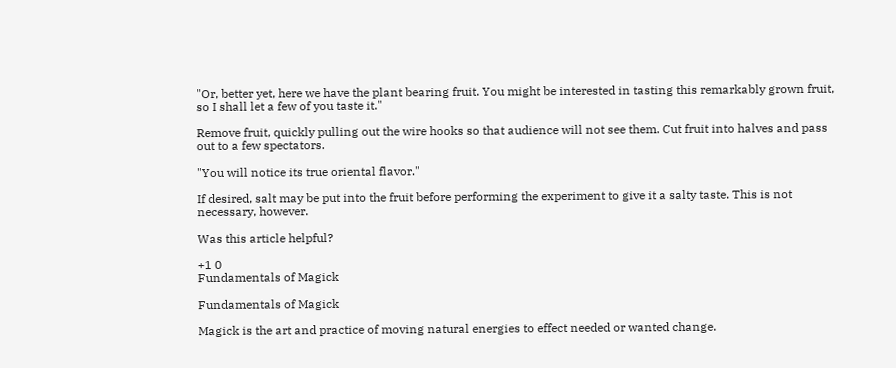"Or, better yet, here we have the plant bearing fruit. You might be interested in tasting this remarkably grown fruit, so I shall let a few of you taste it."

Remove fruit, quickly pulling out the wire hooks so that audience will not see them. Cut fruit into halves and pass out to a few spectators.

"You will notice its true oriental flavor."

If desired, salt may be put into the fruit before performing the experiment to give it a salty taste. This is not necessary, however.

Was this article helpful?

+1 0
Fundamentals of Magick

Fundamentals of Magick

Magick is the art and practice of moving natural energies to effect needed or wanted change.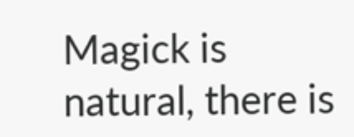Magick is natural, there is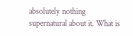absolutely nothing supernatural about it. What is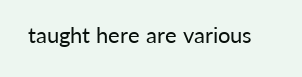taught here are various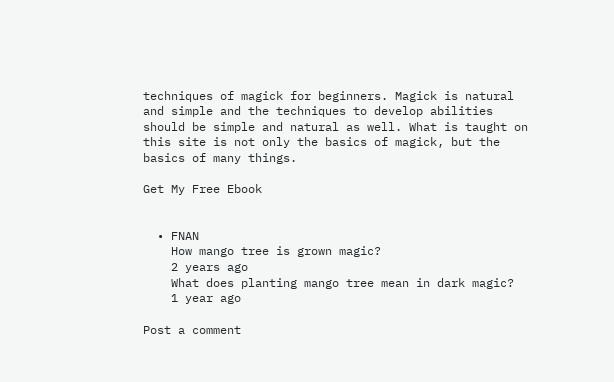techniques of magick for beginners. Magick is natural and simple and the techniques to develop abilities should be simple and natural as well. What is taught on this site is not only the basics of magick, but the basics of many things.

Get My Free Ebook


  • FNAN
    How mango tree is grown magic?
    2 years ago
    What does planting mango tree mean in dark magic?
    1 year ago

Post a comment